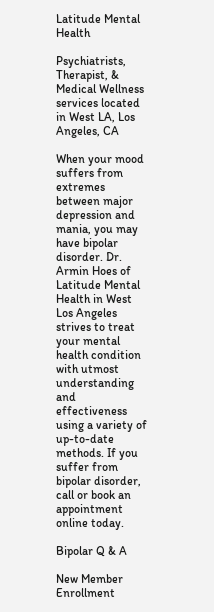Latitude Mental Health

Psychiatrists, Therapist, & Medical Wellness services located in West LA, Los Angeles, CA

When your mood suffers from extremes between major depression and mania, you may have bipolar disorder. Dr. Armin Hoes of Latitude Mental Health in West Los Angeles strives to treat your mental health condition with utmost understanding and effectiveness using a variety of up-to-date methods. If you suffer from bipolar disorder, call or book an appointment online today.

Bipolar Q & A

New Member Enrollment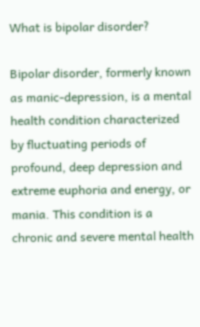What is bipolar disorder?

Bipolar disorder, formerly known as manic-depression, is a mental health condition characterized by fluctuating periods of profound, deep depression and extreme euphoria and energy, or mania. This condition is a chronic and severe mental health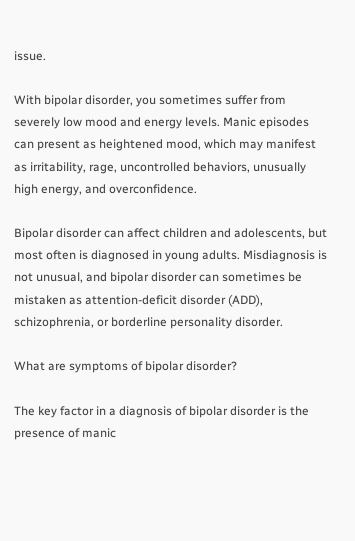issue.

With bipolar disorder, you sometimes suffer from severely low mood and energy levels. Manic episodes can present as heightened mood, which may manifest as irritability, rage, uncontrolled behaviors, unusually high energy, and overconfidence.

Bipolar disorder can affect children and adolescents, but most often is diagnosed in young adults. Misdiagnosis is not unusual, and bipolar disorder can sometimes be mistaken as attention-deficit disorder (ADD), schizophrenia, or borderline personality disorder.

What are symptoms of bipolar disorder?

The key factor in a diagnosis of bipolar disorder is the presence of manic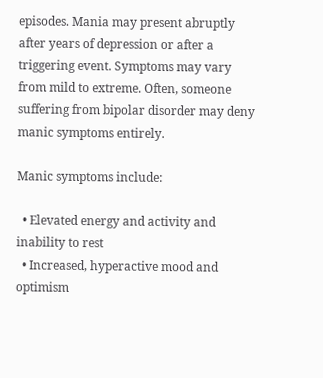episodes. Mania may present abruptly after years of depression or after a triggering event. Symptoms may vary from mild to extreme. Often, someone suffering from bipolar disorder may deny manic symptoms entirely.

Manic symptoms include:

  • Elevated energy and activity and inability to rest
  • Increased, hyperactive mood and optimism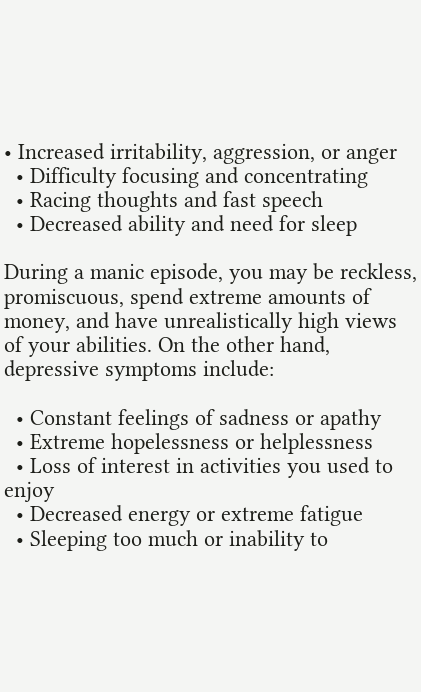• Increased irritability, aggression, or anger
  • Difficulty focusing and concentrating
  • Racing thoughts and fast speech
  • Decreased ability and need for sleep

During a manic episode, you may be reckless, promiscuous, spend extreme amounts of money, and have unrealistically high views of your abilities. On the other hand, depressive symptoms include:

  • Constant feelings of sadness or apathy
  • Extreme hopelessness or helplessness
  • Loss of interest in activities you used to enjoy
  • Decreased energy or extreme fatigue
  • Sleeping too much or inability to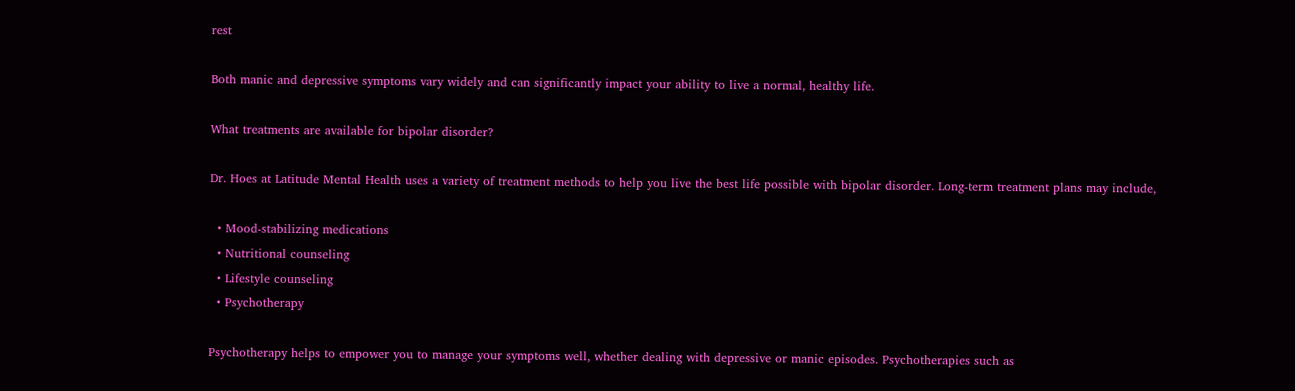rest

Both manic and depressive symptoms vary widely and can significantly impact your ability to live a normal, healthy life.

What treatments are available for bipolar disorder?

Dr. Hoes at Latitude Mental Health uses a variety of treatment methods to help you live the best life possible with bipolar disorder. Long-term treatment plans may include,

  • Mood-stabilizing medications
  • Nutritional counseling
  • Lifestyle counseling
  • Psychotherapy

Psychotherapy helps to empower you to manage your symptoms well, whether dealing with depressive or manic episodes. Psychotherapies such as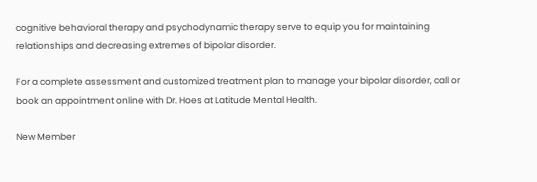cognitive behavioral therapy and psychodynamic therapy serve to equip you for maintaining relationships and decreasing extremes of bipolar disorder.

For a complete assessment and customized treatment plan to manage your bipolar disorder, call or book an appointment online with Dr. Hoes at Latitude Mental Health.

New Member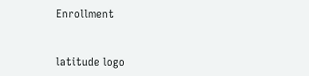Enrollment


latitude logo